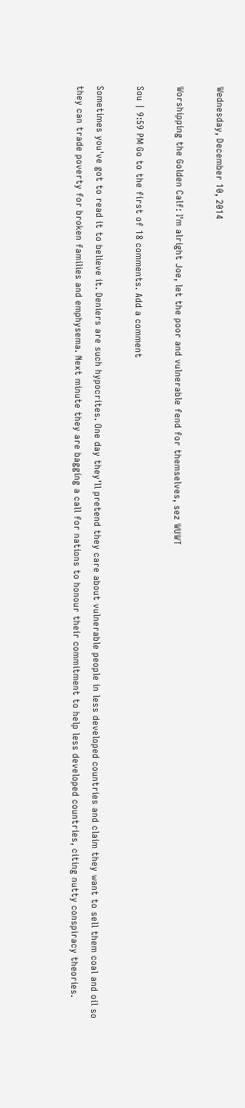Wednesday, December 10, 2014

Worshipping the Golden Calf: I'm alright Joe, let the poor and vulnerable fend for themselves, sez WUWT

Sou | 9:59 PM Go to the first of 18 comments. Add a comment

Sometimes you've got to read it to believe it. Deniers are such hypocrites. One day they'll pretend they care about vulnerable people in less developed countries and claim they want to sell them coal and oil so they can trade poverty for broken families and emphysema. Next minute they are bagging a call for nations to honour their commitment to help less developed countries, citing nutty conspiracy theories.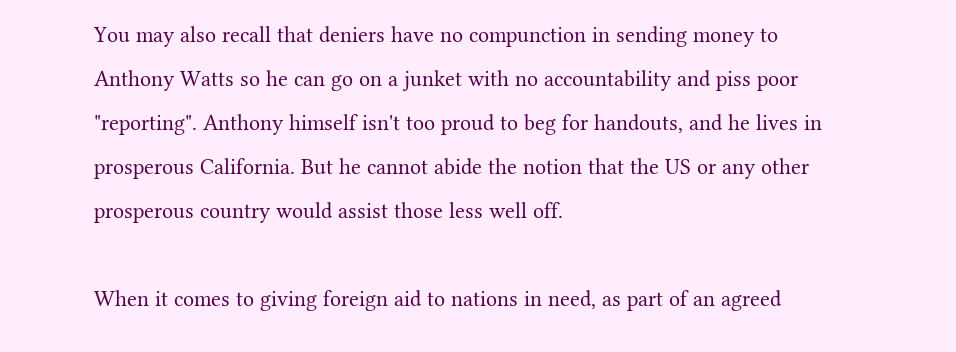You may also recall that deniers have no compunction in sending money to Anthony Watts so he can go on a junket with no accountability and piss poor "reporting". Anthony himself isn't too proud to beg for handouts, and he lives in prosperous California. But he cannot abide the notion that the US or any other prosperous country would assist those less well off.

When it comes to giving foreign aid to nations in need, as part of an agreed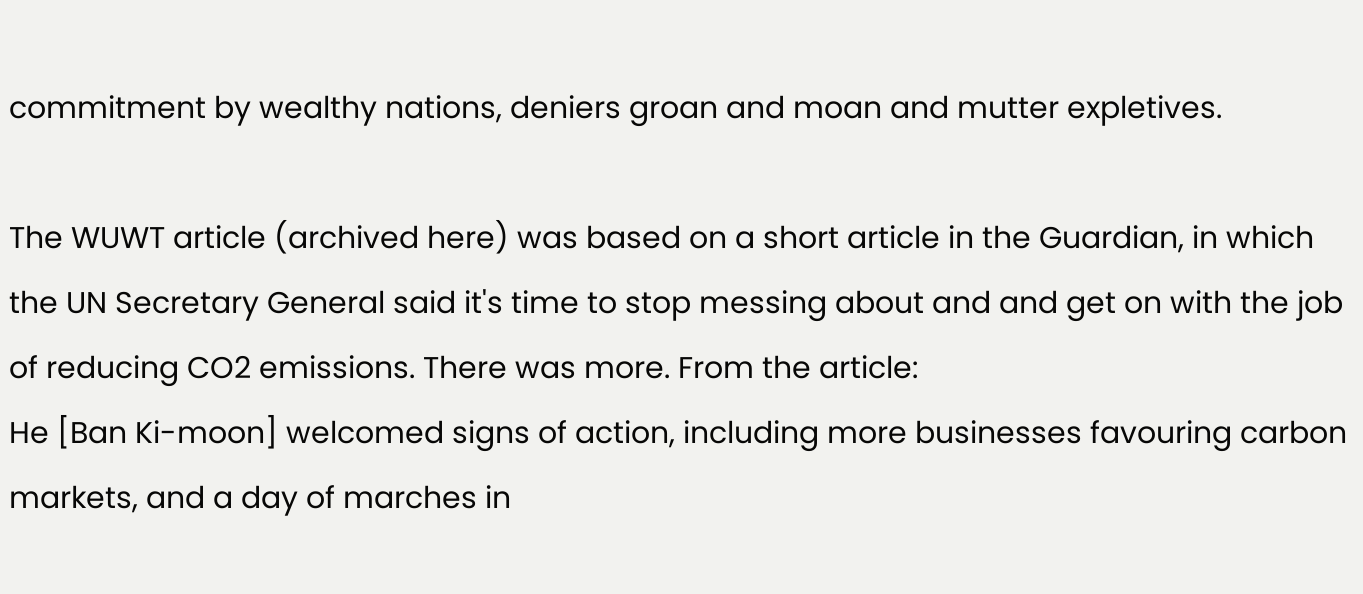commitment by wealthy nations, deniers groan and moan and mutter expletives.

The WUWT article (archived here) was based on a short article in the Guardian, in which the UN Secretary General said it's time to stop messing about and and get on with the job of reducing CO2 emissions. There was more. From the article:
He [Ban Ki-moon] welcomed signs of action, including more businesses favouring carbon markets, and a day of marches in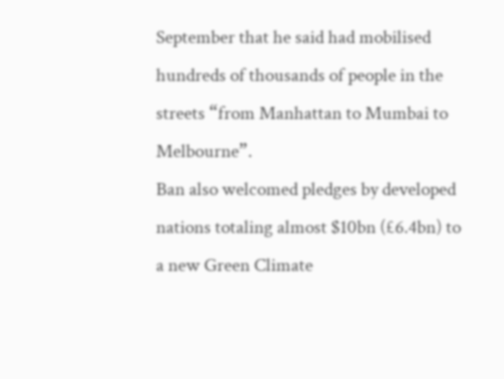September that he said had mobilised hundreds of thousands of people in the streets “from Manhattan to Mumbai to Melbourne”.
Ban also welcomed pledges by developed nations totaling almost $10bn (£6.4bn) to a new Green Climate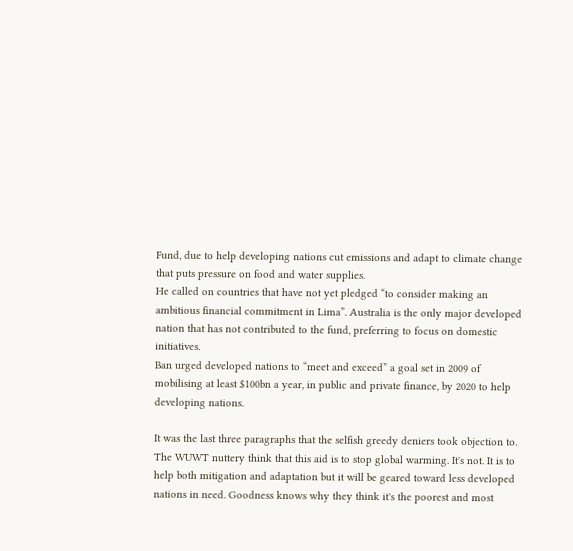Fund, due to help developing nations cut emissions and adapt to climate change that puts pressure on food and water supplies.
He called on countries that have not yet pledged “to consider making an ambitious financial commitment in Lima”. Australia is the only major developed nation that has not contributed to the fund, preferring to focus on domestic initiatives.
Ban urged developed nations to “meet and exceed” a goal set in 2009 of mobilising at least $100bn a year, in public and private finance, by 2020 to help developing nations.

It was the last three paragraphs that the selfish greedy deniers took objection to. The WUWT nuttery think that this aid is to stop global warming. It's not. It is to help both mitigation and adaptation but it will be geared toward less developed nations in need. Goodness knows why they think it's the poorest and most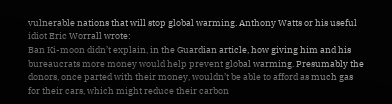vulnerable nations that will stop global warming. Anthony Watts or his useful idiot Eric Worrall wrote:
Ban Ki-moon didn’t explain, in the Guardian article, how giving him and his bureaucrats more money would help prevent global warming. Presumably the donors, once parted with their money, wouldn’t be able to afford as much gas for their cars, which might reduce their carbon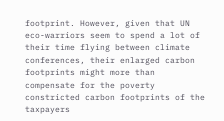footprint. However, given that UN eco-warriors seem to spend a lot of their time flying between climate conferences, their enlarged carbon footprints might more than compensate for the poverty constricted carbon footprints of the taxpayers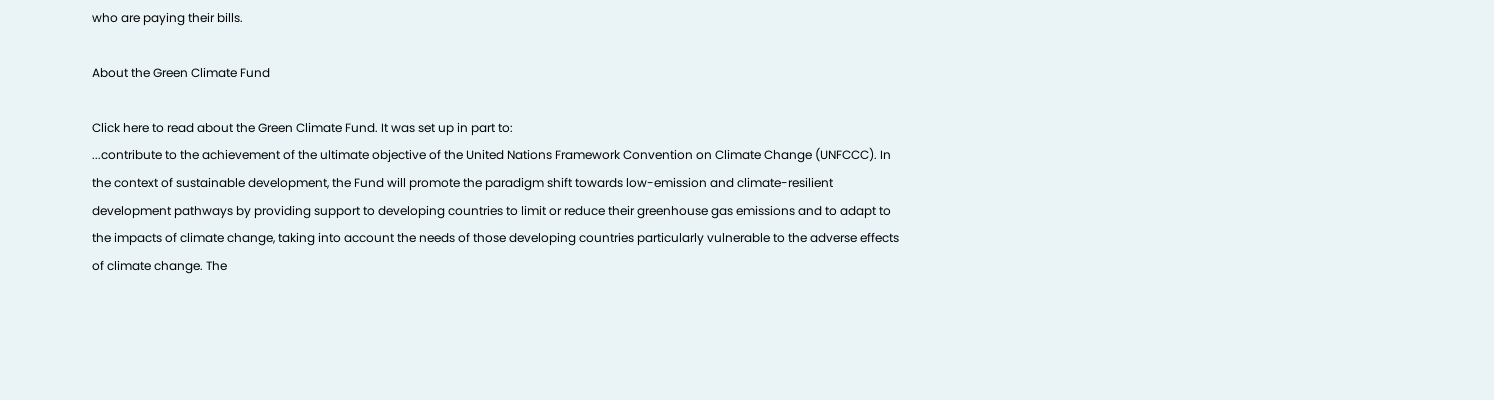who are paying their bills.

About the Green Climate Fund

Click here to read about the Green Climate Fund. It was set up in part to:
...contribute to the achievement of the ultimate objective of the United Nations Framework Convention on Climate Change (UNFCCC). In the context of sustainable development, the Fund will promote the paradigm shift towards low-emission and climate-resilient development pathways by providing support to developing countries to limit or reduce their greenhouse gas emissions and to adapt to the impacts of climate change, taking into account the needs of those developing countries particularly vulnerable to the adverse effects of climate change. The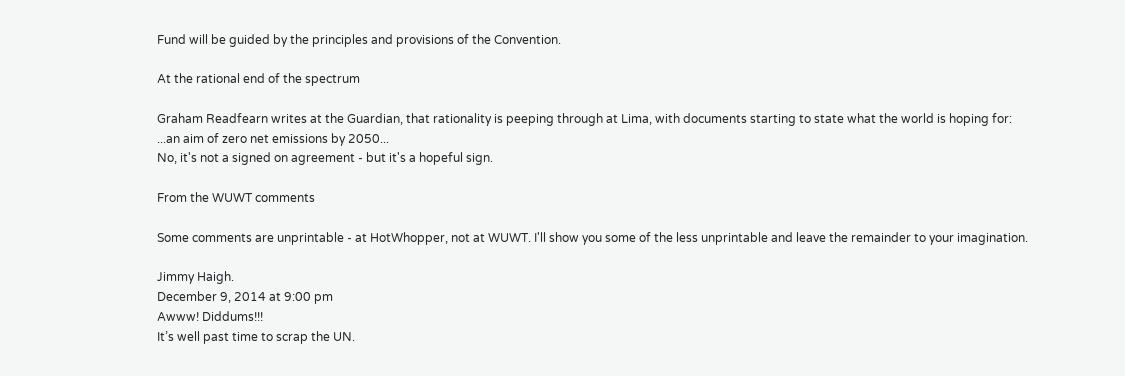Fund will be guided by the principles and provisions of the Convention.

At the rational end of the spectrum

Graham Readfearn writes at the Guardian, that rationality is peeping through at Lima, with documents starting to state what the world is hoping for:
...an aim of zero net emissions by 2050...
No, it's not a signed on agreement - but it's a hopeful sign.

From the WUWT comments

Some comments are unprintable - at HotWhopper, not at WUWT. I'll show you some of the less unprintable and leave the remainder to your imagination.

Jimmy Haigh.
December 9, 2014 at 9:00 pm
Awww! Diddums!!!
It’s well past time to scrap the UN.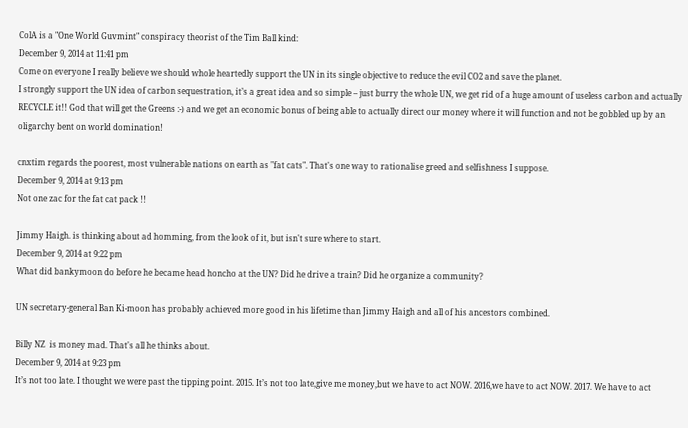ColA is a "One World Guvmint" conspiracy theorist of the Tim Ball kind:
December 9, 2014 at 11:41 pm
Come on everyone I really believe we should whole heartedly support the UN in its single objective to reduce the evil CO2 and save the planet.
I strongly support the UN idea of carbon sequestration, it’s a great idea and so simple – just burry the whole UN, we get rid of a huge amount of useless carbon and actually RECYCLE it!! God that will get the Greens :-) and we get an economic bonus of being able to actually direct our money where it will function and not be gobbled up by an oligarchy bent on world domination!

cnxtim regards the poorest, most vulnerable nations on earth as "fat cats". That's one way to rationalise greed and selfishness I suppose.
December 9, 2014 at 9:13 pm
Not one zac for the fat cat pack !!

Jimmy Haigh. is thinking about ad homming, from the look of it, but isn't sure where to start.
December 9, 2014 at 9:22 pm
What did bankymoon do before he became head honcho at the UN? Did he drive a train? Did he organize a community?

UN secretary-general Ban Ki-moon has probably achieved more good in his lifetime than Jimmy Haigh and all of his ancestors combined.

Billy NZ  is money mad. That's all he thinks about.
December 9, 2014 at 9:23 pm
It’s not too late. I thought we were past the tipping point. 2015. It’s not too late,give me money,but we have to act NOW. 2016,we have to act NOW. 2017. We have to act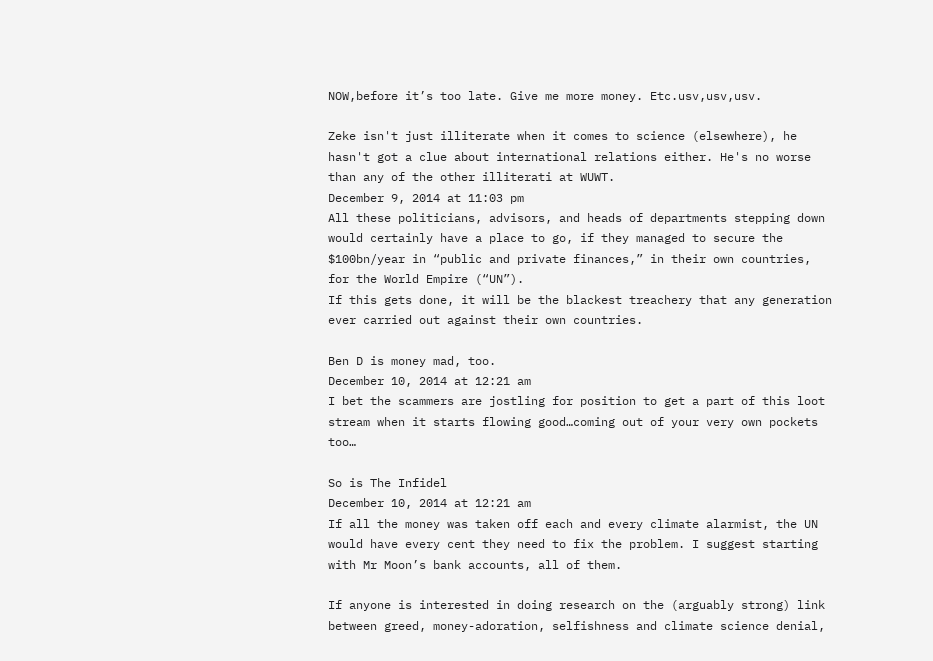NOW,before it’s too late. Give me more money. Etc.usv,usv,usv.

Zeke isn't just illiterate when it comes to science (elsewhere), he hasn't got a clue about international relations either. He's no worse than any of the other illiterati at WUWT.
December 9, 2014 at 11:03 pm
All these politicians, advisors, and heads of departments stepping down would certainly have a place to go, if they managed to secure the $100bn/year in “public and private finances,” in their own countries, for the World Empire (“UN”).
If this gets done, it will be the blackest treachery that any generation ever carried out against their own countries.

Ben D is money mad, too.
December 10, 2014 at 12:21 am
I bet the scammers are jostling for position to get a part of this loot stream when it starts flowing good…coming out of your very own pockets too…

So is The Infidel
December 10, 2014 at 12:21 am
If all the money was taken off each and every climate alarmist, the UN would have every cent they need to fix the problem. I suggest starting with Mr Moon’s bank accounts, all of them.

If anyone is interested in doing research on the (arguably strong) link between greed, money-adoration, selfishness and climate science denial,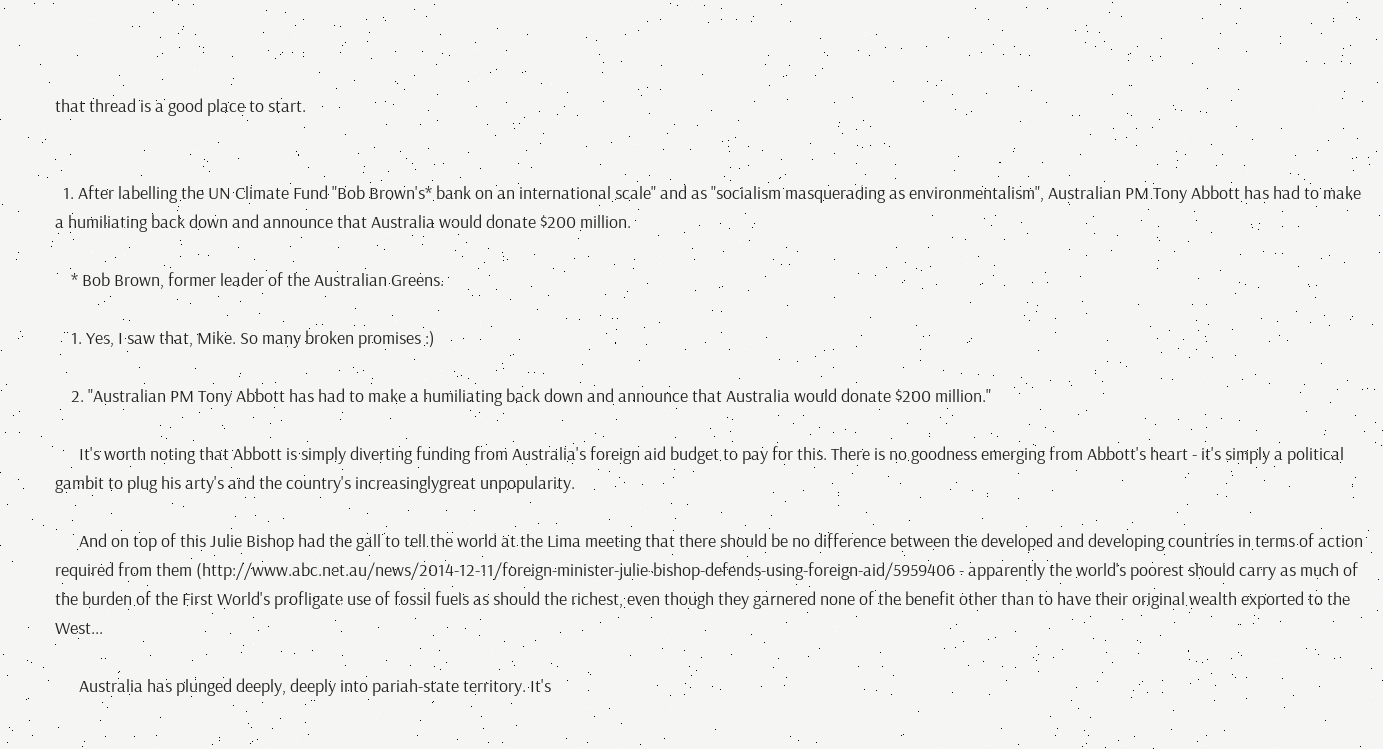that thread is a good place to start.


  1. After labelling the UN Climate Fund "Bob Brown's* bank on an international scale" and as "socialism masquerading as environmentalism", Australian PM Tony Abbott has had to make a humiliating back down and announce that Australia would donate $200 million.

    * Bob Brown, former leader of the Australian Greens.

    1. Yes, I saw that, Mike. So many broken promises :)

    2. "Australian PM Tony Abbott has had to make a humiliating back down and announce that Australia would donate $200 million."

      It's worth noting that Abbott is simply diverting funding from Australia's foreign aid budget to pay for this. There is no goodness emerging from Abbott's heart - it's simply a political gambit to plug his arty's and the country's increasinglygreat unpopularity.

      And on top of this Julie Bishop had the gall to tell the world at the Lima meeting that there should be no difference between the developed and developing countries in terms of action required from them (http://www.abc.net.au/news/2014-12-11/foreign-minister-julie-bishop-defends-using-foreign-aid/5959406 - apparently the world's poorest should carry as much of the burden of the First World's profligate use of fossil fuels as should the richest, even though they garnered none of the benefit other than to have their original wealth exported to the West...

      Australia has plunged deeply, deeply into pariah-state territory. It's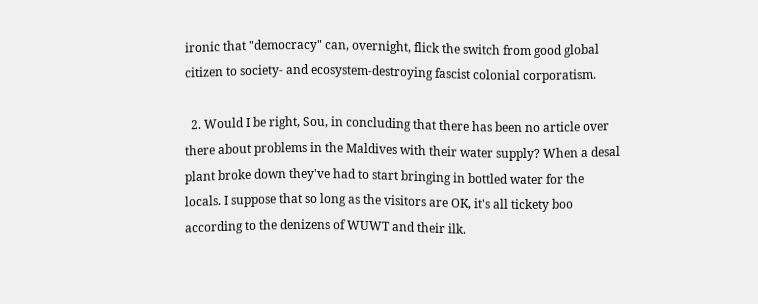ironic that "democracy" can, overnight, flick the switch from good global citizen to society- and ecosystem-destroying fascist colonial corporatism.

  2. Would I be right, Sou, in concluding that there has been no article over there about problems in the Maldives with their water supply? When a desal plant broke down they've had to start bringing in bottled water for the locals. I suppose that so long as the visitors are OK, it's all tickety boo according to the denizens of WUWT and their ilk.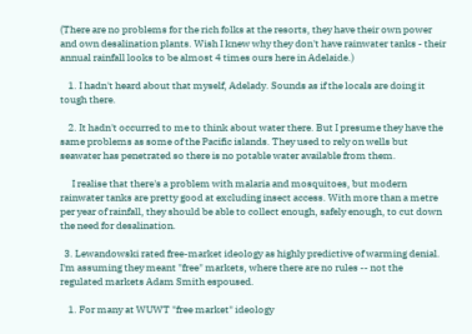(There are no problems for the rich folks at the resorts, they have their own power and own desalination plants. Wish I knew why they don't have rainwater tanks - their annual rainfall looks to be almost 4 times ours here in Adelaide.)

    1. I hadn't heard about that myself, Adelady. Sounds as if the locals are doing it tough there.

    2. It hadn't occurred to me to think about water there. But I presume they have the same problems as some of the Pacific islands. They used to rely on wells but seawater has penetrated so there is no potable water available from them.

      I realise that there's a problem with malaria and mosquitoes, but modern rainwater tanks are pretty good at excluding insect access. With more than a metre per year of rainfall, they should be able to collect enough, safely enough, to cut down the need for desalination.

  3. Lewandowski rated free-market ideology as highly predictive of warming denial. I'm assuming they meant "free" markets, where there are no rules -- not the regulated markets Adam Smith espoused.

    1. For many at WUWT "free market" ideology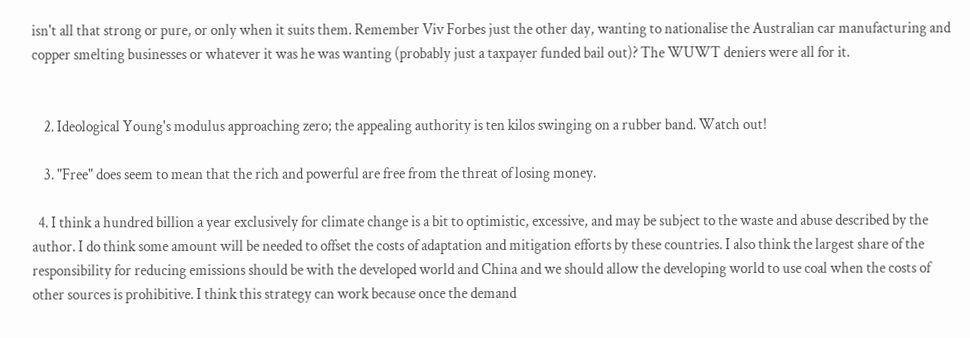isn't all that strong or pure, or only when it suits them. Remember Viv Forbes just the other day, wanting to nationalise the Australian car manufacturing and copper smelting businesses or whatever it was he was wanting (probably just a taxpayer funded bail out)? The WUWT deniers were all for it.


    2. Ideological Young's modulus approaching zero; the appealing authority is ten kilos swinging on a rubber band. Watch out!

    3. "Free" does seem to mean that the rich and powerful are free from the threat of losing money.

  4. I think a hundred billion a year exclusively for climate change is a bit to optimistic, excessive, and may be subject to the waste and abuse described by the author. I do think some amount will be needed to offset the costs of adaptation and mitigation efforts by these countries. I also think the largest share of the responsibility for reducing emissions should be with the developed world and China and we should allow the developing world to use coal when the costs of other sources is prohibitive. I think this strategy can work because once the demand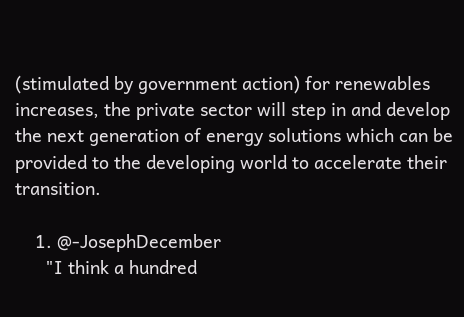(stimulated by government action) for renewables increases, the private sector will step in and develop the next generation of energy solutions which can be provided to the developing world to accelerate their transition.

    1. @-JosephDecember
      "I think a hundred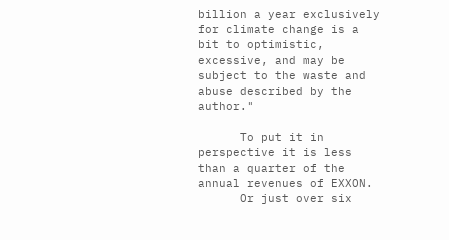billion a year exclusively for climate change is a bit to optimistic, excessive, and may be subject to the waste and abuse described by the author."

      To put it in perspective it is less than a quarter of the annual revenues of EXXON.
      Or just over six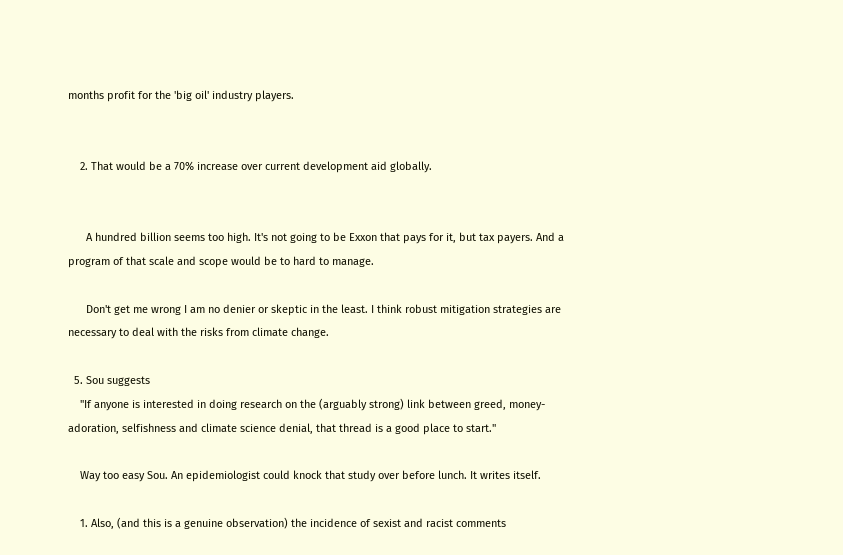months profit for the 'big oil' industry players.


    2. That would be a 70% increase over current development aid globally.


      A hundred billion seems too high. It's not going to be Exxon that pays for it, but tax payers. And a program of that scale and scope would be to hard to manage.

      Don't get me wrong I am no denier or skeptic in the least. I think robust mitigation strategies are necessary to deal with the risks from climate change.

  5. Sou suggests
    "If anyone is interested in doing research on the (arguably strong) link between greed, money-adoration, selfishness and climate science denial, that thread is a good place to start."

    Way too easy Sou. An epidemiologist could knock that study over before lunch. It writes itself.

    1. Also, (and this is a genuine observation) the incidence of sexist and racist comments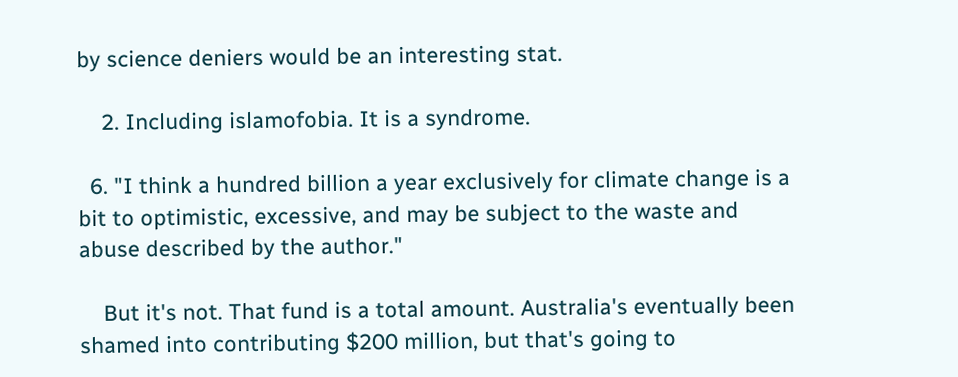by science deniers would be an interesting stat.

    2. Including islamofobia. It is a syndrome.

  6. "I think a hundred billion a year exclusively for climate change is a bit to optimistic, excessive, and may be subject to the waste and abuse described by the author."

    But it's not. That fund is a total amount. Australia's eventually been shamed into contributing $200 million, but that's going to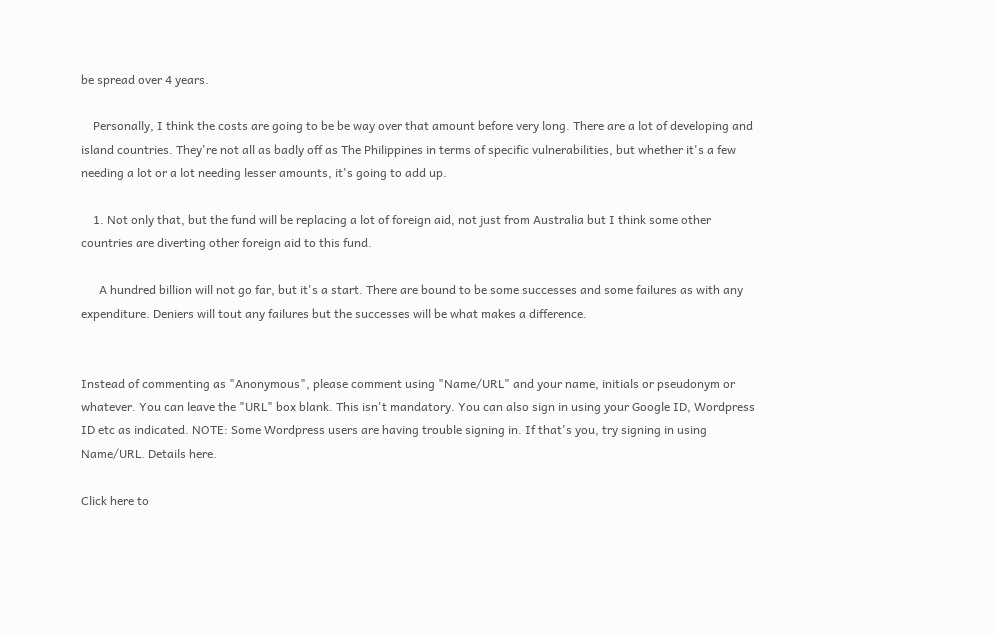be spread over 4 years.

    Personally, I think the costs are going to be be way over that amount before very long. There are a lot of developing and island countries. They're not all as badly off as The Philippines in terms of specific vulnerabilities, but whether it's a few needing a lot or a lot needing lesser amounts, it's going to add up.

    1. Not only that, but the fund will be replacing a lot of foreign aid, not just from Australia but I think some other countries are diverting other foreign aid to this fund.

      A hundred billion will not go far, but it's a start. There are bound to be some successes and some failures as with any expenditure. Deniers will tout any failures but the successes will be what makes a difference.


Instead of commenting as "Anonymous", please comment using "Name/URL" and your name, initials or pseudonym or whatever. You can leave the "URL" box blank. This isn't mandatory. You can also sign in using your Google ID, Wordpress ID etc as indicated. NOTE: Some Wordpress users are having trouble signing in. If that's you, try signing in using Name/URL. Details here.

Click here to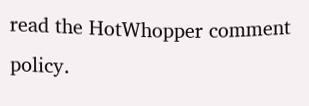read the HotWhopper comment policy.